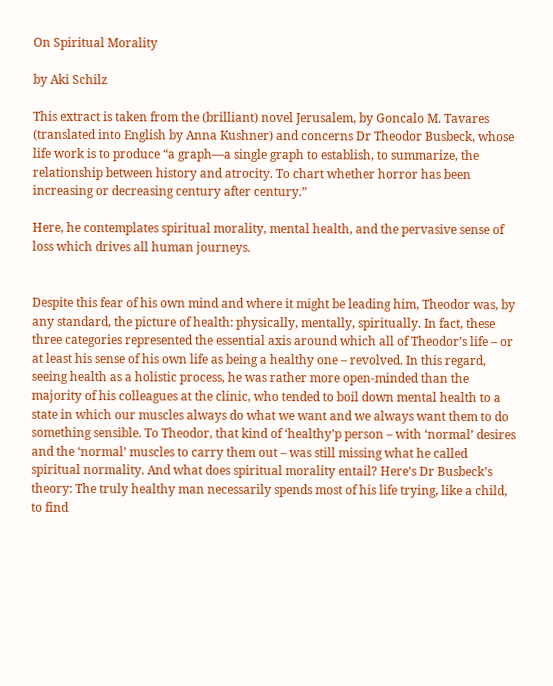On Spiritual Morality

by Aki Schilz

This extract is taken from the (brilliant) novel Jerusalem, by Goncalo M. Tavares (translated into English by Anna Kushner) and concerns Dr Theodor Busbeck, whose life work is to produce “a graph—a single graph to establish, to summarize, the relationship between history and atrocity. To chart whether horror has been increasing or decreasing century after century.”

Here, he contemplates spiritual morality, mental health, and the pervasive sense of loss which drives all human journeys.


Despite this fear of his own mind and where it might be leading him, Theodor was, by any standard, the picture of health: physically, mentally, spiritually. In fact, these three categories represented the essential axis around which all of Theodor’s life – or at least his sense of his own life as being a healthy one – revolved. In this regard, seeing health as a holistic process, he was rather more open-minded than the majority of his colleagues at the clinic, who tended to boil down mental health to a state in which our muscles always do what we want and we always want them to do something sensible. To Theodor, that kind of ‘healthy’p person – with ‘normal’ desires and the ‘normal’ muscles to carry them out – was still missing what he called spiritual normality. And what does spiritual morality entail? Here’s Dr Busbeck’s theory: The truly healthy man necessarily spends most of his life trying, like a child, to find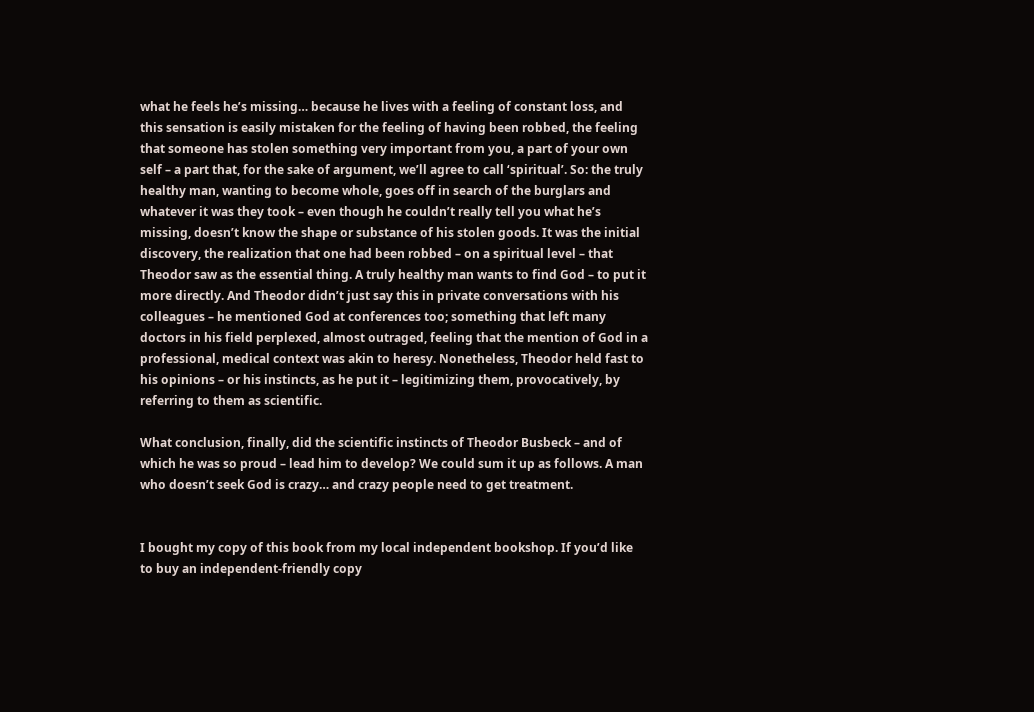what he feels he’s missing… because he lives with a feeling of constant loss, and this sensation is easily mistaken for the feeling of having been robbed, the feeling that someone has stolen something very important from you, a part of your own self – a part that, for the sake of argument, we’ll agree to call ‘spiritual’. So: the truly healthy man, wanting to become whole, goes off in search of the burglars and whatever it was they took – even though he couldn’t really tell you what he’s missing, doesn’t know the shape or substance of his stolen goods. It was the initial discovery, the realization that one had been robbed – on a spiritual level – that Theodor saw as the essential thing. A truly healthy man wants to find God – to put it more directly. And Theodor didn’t just say this in private conversations with his colleagues – he mentioned God at conferences too; something that left many doctors in his field perplexed, almost outraged, feeling that the mention of God in a professional, medical context was akin to heresy. Nonetheless, Theodor held fast to his opinions – or his instincts, as he put it – legitimizing them, provocatively, by referring to them as scientific.

What conclusion, finally, did the scientific instincts of Theodor Busbeck – and of which he was so proud – lead him to develop? We could sum it up as follows. A man who doesn’t seek God is crazy… and crazy people need to get treatment.


I bought my copy of this book from my local independent bookshop. If you’d like to buy an independent-friendly copy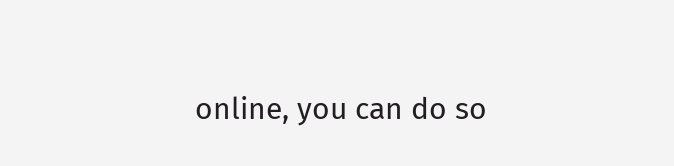online, you can do so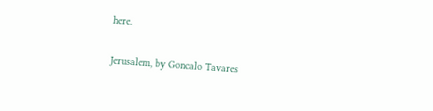here.

Jerusalem, by Goncalo Tavares